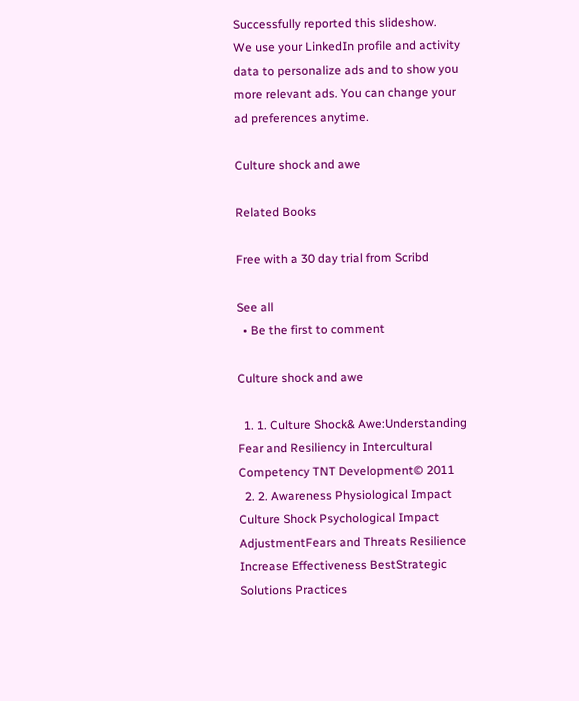Successfully reported this slideshow.
We use your LinkedIn profile and activity data to personalize ads and to show you more relevant ads. You can change your ad preferences anytime.

Culture shock and awe

Related Books

Free with a 30 day trial from Scribd

See all
  • Be the first to comment

Culture shock and awe

  1. 1. Culture Shock& Awe:Understanding Fear and Resiliency in Intercultural Competency TNT Development© 2011
  2. 2. Awareness Physiological Impact Culture Shock Psychological Impact AdjustmentFears and Threats Resilience Increase Effectiveness BestStrategic Solutions Practices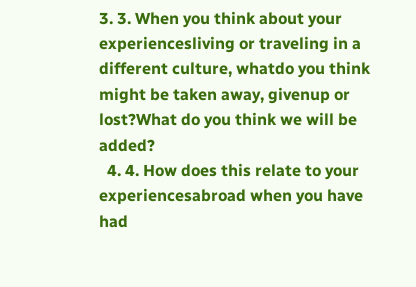3. 3. When you think about your experiencesliving or traveling in a different culture, whatdo you think might be taken away, givenup or lost?What do you think we will be added?
  4. 4. How does this relate to your experiencesabroad when you have had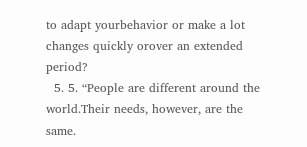to adapt yourbehavior or make a lot changes quickly orover an extended period?
  5. 5. “People are different around the world.Their needs, however, are the same.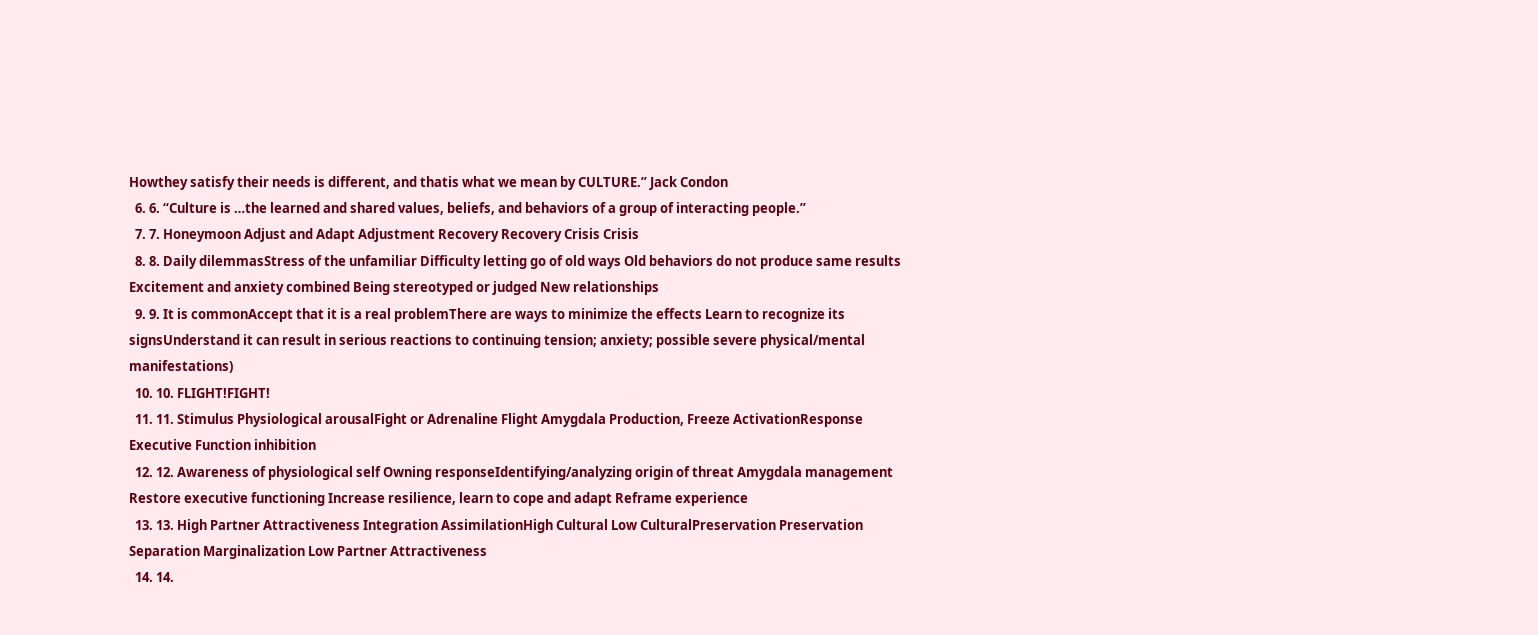Howthey satisfy their needs is different, and thatis what we mean by CULTURE.” Jack Condon
  6. 6. “Culture is …the learned and shared values, beliefs, and behaviors of a group of interacting people.”
  7. 7. Honeymoon Adjust and Adapt Adjustment Recovery Recovery Crisis Crisis
  8. 8. Daily dilemmasStress of the unfamiliar Difficulty letting go of old ways Old behaviors do not produce same results Excitement and anxiety combined Being stereotyped or judged New relationships
  9. 9. It is commonAccept that it is a real problemThere are ways to minimize the effects Learn to recognize its signsUnderstand it can result in serious reactions to continuing tension; anxiety; possible severe physical/mental manifestations)
  10. 10. FLIGHT!FIGHT!
  11. 11. Stimulus Physiological arousalFight or Adrenaline Flight Amygdala Production, Freeze ActivationResponse Executive Function inhibition
  12. 12. Awareness of physiological self Owning responseIdentifying/analyzing origin of threat Amygdala management Restore executive functioning Increase resilience, learn to cope and adapt Reframe experience
  13. 13. High Partner Attractiveness Integration AssimilationHigh Cultural Low CulturalPreservation Preservation Separation Marginalization Low Partner Attractiveness
  14. 14.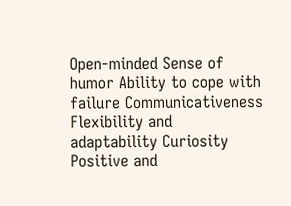Open-minded Sense of humor Ability to cope with failure Communicativeness Flexibility and adaptability Curiosity Positive and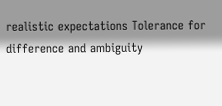realistic expectations Tolerance for difference and ambiguity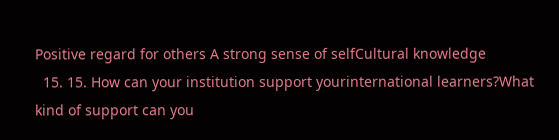Positive regard for others A strong sense of selfCultural knowledge
  15. 15. How can your institution support yourinternational learners?What kind of support can you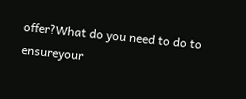offer?What do you need to do to ensureyour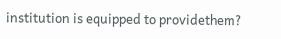institution is equipped to providethem?